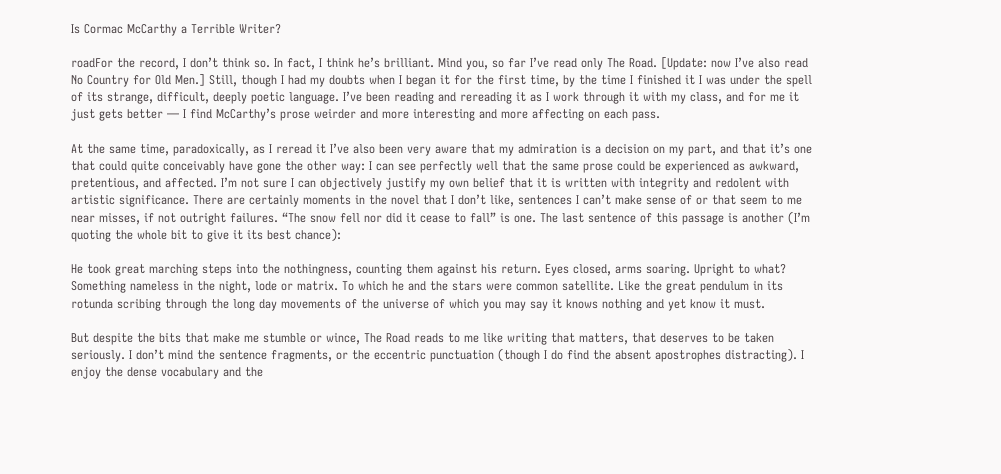Is Cormac McCarthy a Terrible Writer?

roadFor the record, I don’t think so. In fact, I think he’s brilliant. Mind you, so far I’ve read only The Road. [Update: now I’ve also read No Country for Old Men.] Still, though I had my doubts when I began it for the first time, by the time I finished it I was under the spell of its strange, difficult, deeply poetic language. I’ve been reading and rereading it as I work through it with my class, and for me it just gets better — I find McCarthy’s prose weirder and more interesting and more affecting on each pass.

At the same time, paradoxically, as I reread it I’ve also been very aware that my admiration is a decision on my part, and that it’s one that could quite conceivably have gone the other way: I can see perfectly well that the same prose could be experienced as awkward, pretentious, and affected. I’m not sure I can objectively justify my own belief that it is written with integrity and redolent with artistic significance. There are certainly moments in the novel that I don’t like, sentences I can’t make sense of or that seem to me near misses, if not outright failures. “The snow fell nor did it cease to fall” is one. The last sentence of this passage is another (I’m quoting the whole bit to give it its best chance):

He took great marching steps into the nothingness, counting them against his return. Eyes closed, arms soaring. Upright to what? Something nameless in the night, lode or matrix. To which he and the stars were common satellite. Like the great pendulum in its rotunda scribing through the long day movements of the universe of which you may say it knows nothing and yet know it must.

But despite the bits that make me stumble or wince, The Road reads to me like writing that matters, that deserves to be taken seriously. I don’t mind the sentence fragments, or the eccentric punctuation (though I do find the absent apostrophes distracting). I enjoy the dense vocabulary and the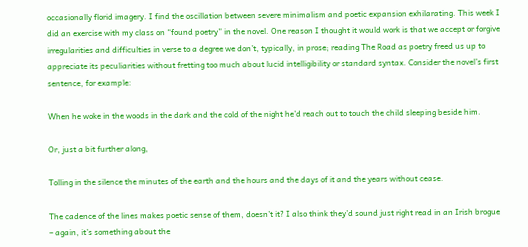occasionally florid imagery. I find the oscillation between severe minimalism and poetic expansion exhilarating. This week I did an exercise with my class on “found poetry” in the novel. One reason I thought it would work is that we accept or forgive irregularities and difficulties in verse to a degree we don’t, typically, in prose; reading The Road as poetry freed us up to appreciate its peculiarities without fretting too much about lucid intelligibility or standard syntax. Consider the novel’s first sentence, for example:

When he woke in the woods in the dark and the cold of the night he’d reach out to touch the child sleeping beside him.

Or, just a bit further along,

Tolling in the silence the minutes of the earth and the hours and the days of it and the years without cease.

The cadence of the lines makes poetic sense of them, doesn’t it? I also think they’d sound just right read in an Irish brogue – again, it’s something about the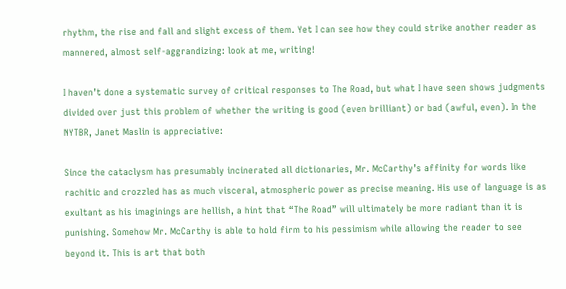rhythm, the rise and fall and slight excess of them. Yet I can see how they could strike another reader as mannered, almost self-aggrandizing: look at me, writing!

I haven’t done a systematic survey of critical responses to The Road, but what I have seen shows judgments divided over just this problem of whether the writing is good (even brilliant) or bad (awful, even). In the NYTBR, Janet Maslin is appreciative:

Since the cataclysm has presumably incinerated all dictionaries, Mr. McCarthy’s affinity for words like rachitic and crozzled has as much visceral, atmospheric power as precise meaning. His use of language is as exultant as his imaginings are hellish, a hint that “The Road” will ultimately be more radiant than it is punishing. Somehow Mr. McCarthy is able to hold firm to his pessimism while allowing the reader to see beyond it. This is art that both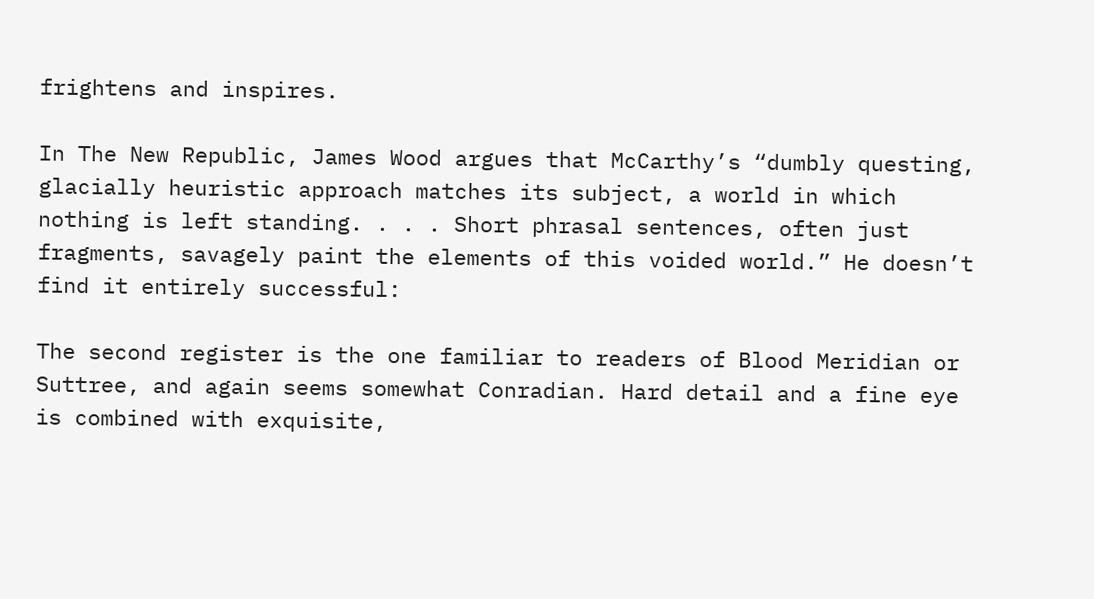frightens and inspires.

In The New Republic, James Wood argues that McCarthy’s “dumbly questing, glacially heuristic approach matches its subject, a world in which nothing is left standing. . . . Short phrasal sentences, often just fragments, savagely paint the elements of this voided world.” He doesn’t find it entirely successful:

The second register is the one familiar to readers of Blood Meridian or Suttree, and again seems somewhat Conradian. Hard detail and a fine eye is combined with exquisite,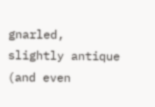gnarled, slightly antique (and even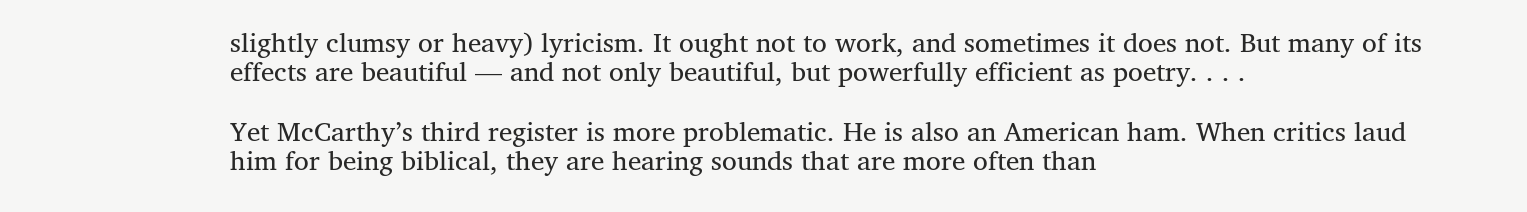slightly clumsy or heavy) lyricism. It ought not to work, and sometimes it does not. But many of its effects are beautiful — and not only beautiful, but powerfully efficient as poetry. . . .

Yet McCarthy’s third register is more problematic. He is also an American ham. When critics laud him for being biblical, they are hearing sounds that are more often than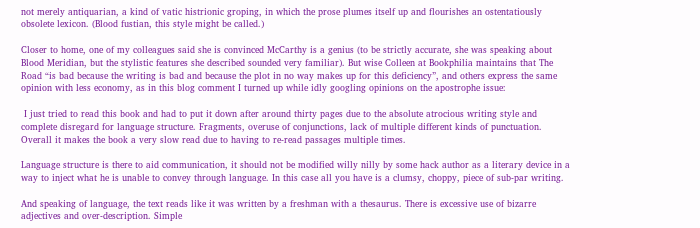not merely antiquarian, a kind of vatic histrionic groping, in which the prose plumes itself up and flourishes an ostentatiously obsolete lexicon. (Blood fustian, this style might be called.)

Closer to home, one of my colleagues said she is convinced McCarthy is a genius (to be strictly accurate, she was speaking about Blood Meridian, but the stylistic features she described sounded very familiar). But wise Colleen at Bookphilia maintains that The Road “is bad because the writing is bad and because the plot in no way makes up for this deficiency”, and others express the same opinion with less economy, as in this blog comment I turned up while idly googling opinions on the apostrophe issue:

 I just tried to read this book and had to put it down after around thirty pages due to the absolute atrocious writing style and complete disregard for language structure. Fragments, overuse of conjunctions, lack of multiple different kinds of punctuation. Overall it makes the book a very slow read due to having to re-read passages multiple times.

Language structure is there to aid communication, it should not be modified willy nilly by some hack author as a literary device in a way to inject what he is unable to convey through language. In this case all you have is a clumsy, choppy, piece of sub-par writing.

And speaking of language, the text reads like it was written by a freshman with a thesaurus. There is excessive use of bizarre adjectives and over-description. Simple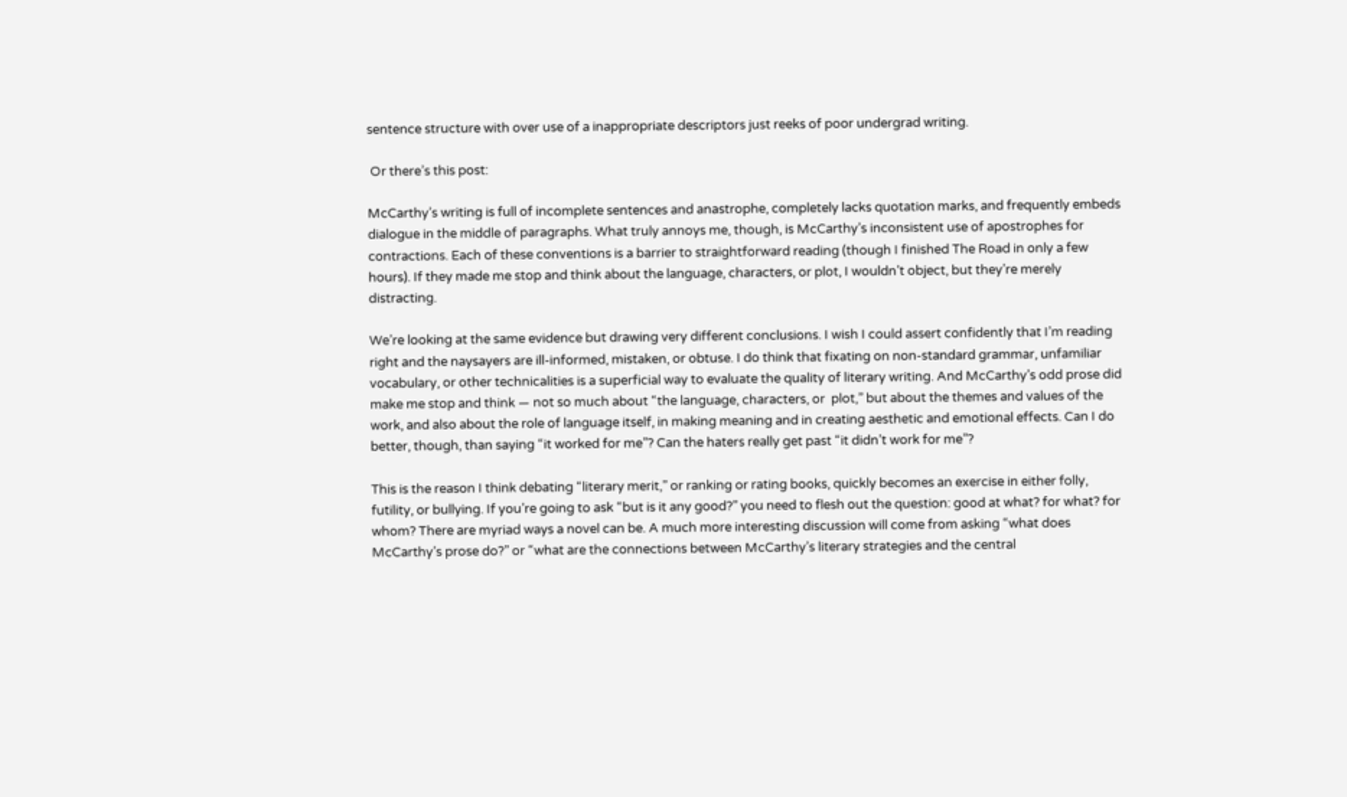sentence structure with over use of a inappropriate descriptors just reeks of poor undergrad writing.

 Or there’s this post:

McCarthy’s writing is full of incomplete sentences and anastrophe, completely lacks quotation marks, and frequently embeds dialogue in the middle of paragraphs. What truly annoys me, though, is McCarthy’s inconsistent use of apostrophes for contractions. Each of these conventions is a barrier to straightforward reading (though I finished The Road in only a few hours). If they made me stop and think about the language, characters, or plot, I wouldn’t object, but they’re merely distracting.

We’re looking at the same evidence but drawing very different conclusions. I wish I could assert confidently that I’m reading right and the naysayers are ill-informed, mistaken, or obtuse. I do think that fixating on non-standard grammar, unfamiliar vocabulary, or other technicalities is a superficial way to evaluate the quality of literary writing. And McCarthy’s odd prose did make me stop and think — not so much about “the language, characters, or  plot,” but about the themes and values of the work, and also about the role of language itself, in making meaning and in creating aesthetic and emotional effects. Can I do better, though, than saying “it worked for me”? Can the haters really get past “it didn’t work for me”?

This is the reason I think debating “literary merit,” or ranking or rating books, quickly becomes an exercise in either folly, futility, or bullying. If you’re going to ask “but is it any good?” you need to flesh out the question: good at what? for what? for whom? There are myriad ways a novel can be. A much more interesting discussion will come from asking “what does McCarthy’s prose do?” or “what are the connections between McCarthy’s literary strategies and the central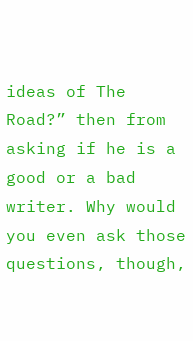ideas of The Road?” then from asking if he is a good or a bad writer. Why would you even ask those questions, though,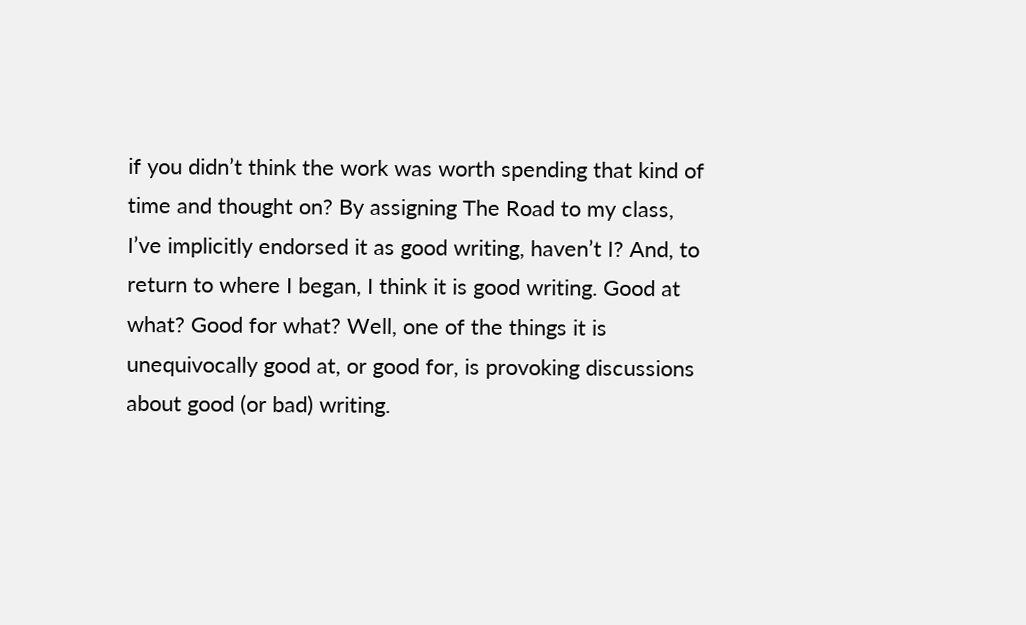if you didn’t think the work was worth spending that kind of time and thought on? By assigning The Road to my class, I’ve implicitly endorsed it as good writing, haven’t I? And, to return to where I began, I think it is good writing. Good at what? Good for what? Well, one of the things it is unequivocally good at, or good for, is provoking discussions about good (or bad) writing.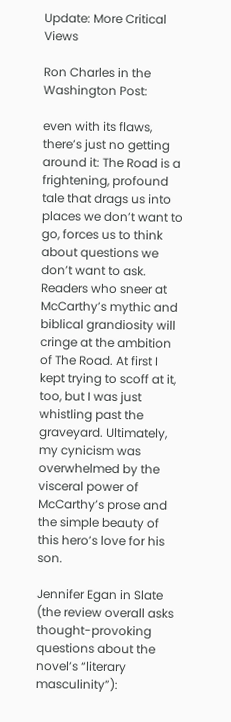Update: More Critical Views

Ron Charles in the Washington Post:

even with its flaws, there’s just no getting around it: The Road is a frightening, profound tale that drags us into places we don’t want to go, forces us to think about questions we don’t want to ask. Readers who sneer at McCarthy’s mythic and biblical grandiosity will cringe at the ambition of The Road. At first I kept trying to scoff at it, too, but I was just whistling past the graveyard. Ultimately, my cynicism was overwhelmed by the visceral power of McCarthy’s prose and the simple beauty of this hero’s love for his son.

Jennifer Egan in Slate (the review overall asks thought-provoking questions about the novel’s “literary masculinity”):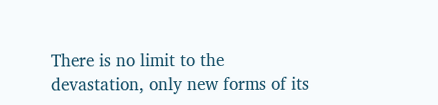There is no limit to the devastation, only new forms of its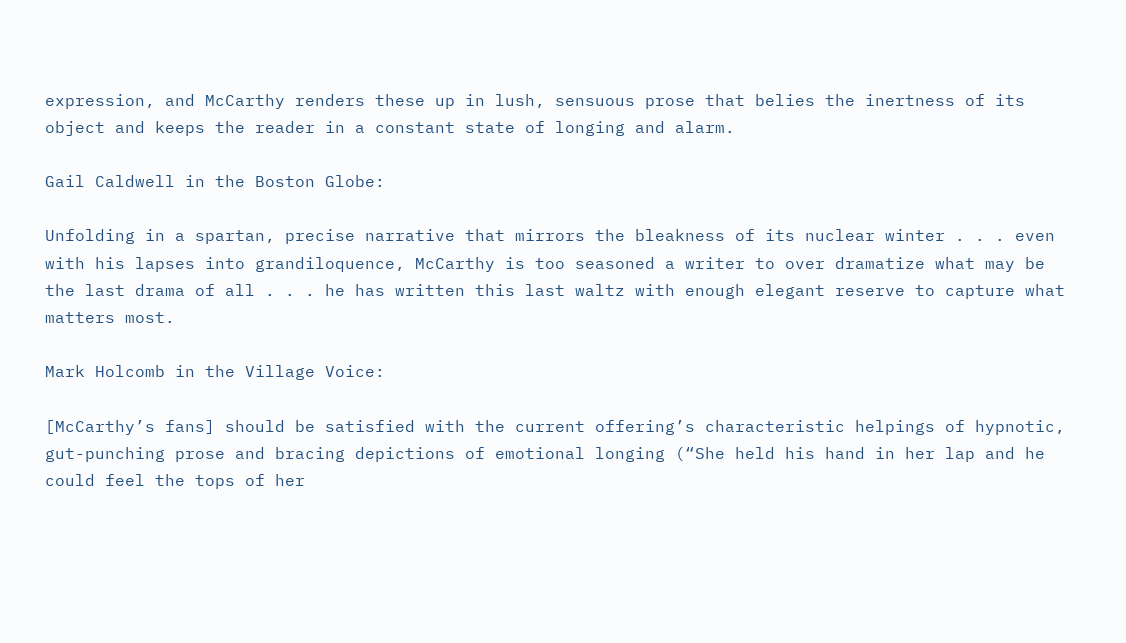expression, and McCarthy renders these up in lush, sensuous prose that belies the inertness of its object and keeps the reader in a constant state of longing and alarm.

Gail Caldwell in the Boston Globe:

Unfolding in a spartan, precise narrative that mirrors the bleakness of its nuclear winter . . . even with his lapses into grandiloquence, McCarthy is too seasoned a writer to over dramatize what may be the last drama of all . . . he has written this last waltz with enough elegant reserve to capture what matters most.

Mark Holcomb in the Village Voice:

[McCarthy’s fans] should be satisfied with the current offering’s characteristic helpings of hypnotic, gut-punching prose and bracing depictions of emotional longing (“She held his hand in her lap and he could feel the tops of her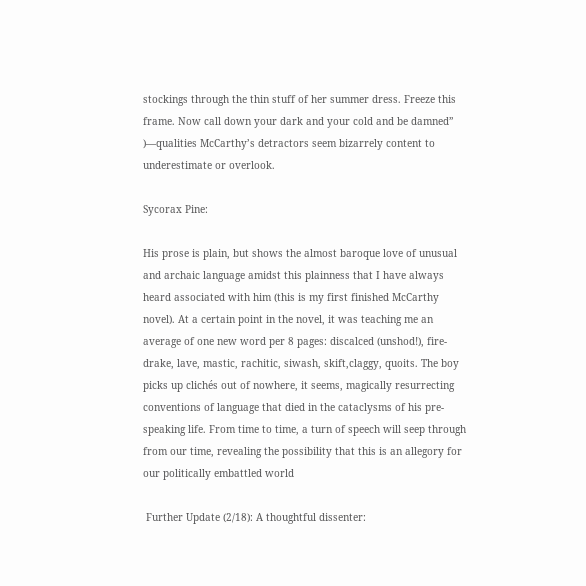stockings through the thin stuff of her summer dress. Freeze this frame. Now call down your dark and your cold and be damned” )—qualities McCarthy’s detractors seem bizarrely content to underestimate or overlook.

Sycorax Pine:

His prose is plain, but shows the almost baroque love of unusual and archaic language amidst this plainness that I have always heard associated with him (this is my first finished McCarthy novel). At a certain point in the novel, it was teaching me an average of one new word per 8 pages: discalced (unshod!), fire-drake, lave, mastic, rachitic, siwash, skift,claggy, quoits. The boy picks up clichés out of nowhere, it seems, magically resurrecting conventions of language that died in the cataclysms of his pre-speaking life. From time to time, a turn of speech will seep through from our time, revealing the possibility that this is an allegory for our politically embattled world

 Further Update (2/18): A thoughtful dissenter: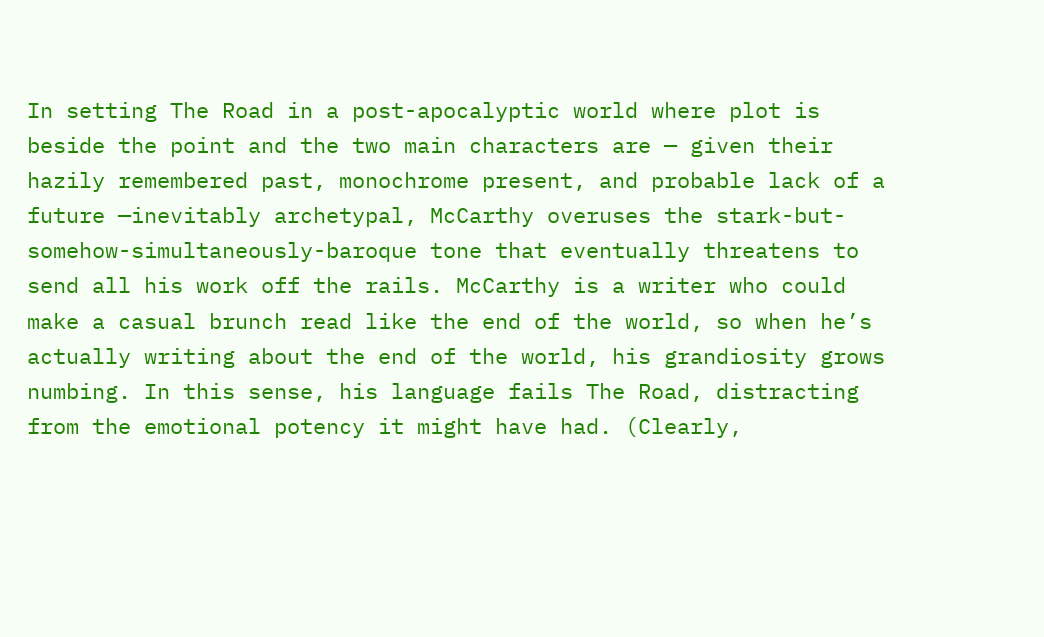In setting The Road in a post-apocalyptic world where plot is beside the point and the two main characters are — given their hazily remembered past, monochrome present, and probable lack of a future —inevitably archetypal, McCarthy overuses the stark-but-somehow-simultaneously-baroque tone that eventually threatens to send all his work off the rails. McCarthy is a writer who could make a casual brunch read like the end of the world, so when he’s actually writing about the end of the world, his grandiosity grows numbing. In this sense, his language fails The Road, distracting from the emotional potency it might have had. (Clearly,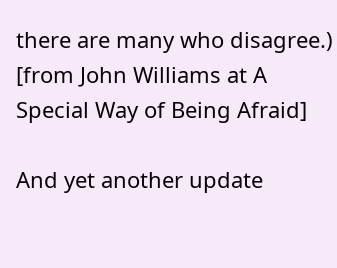there are many who disagree.) [from John Williams at A Special Way of Being Afraid]

And yet another update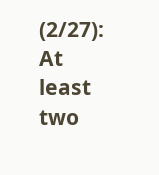(2/27): At least two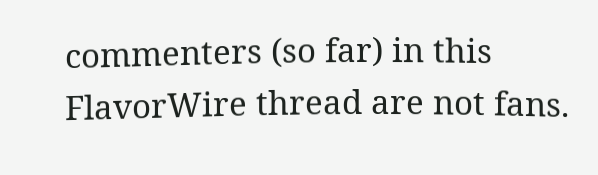commenters (so far) in this FlavorWire thread are not fans.